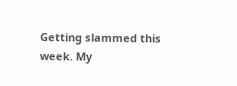Getting slammed this week. My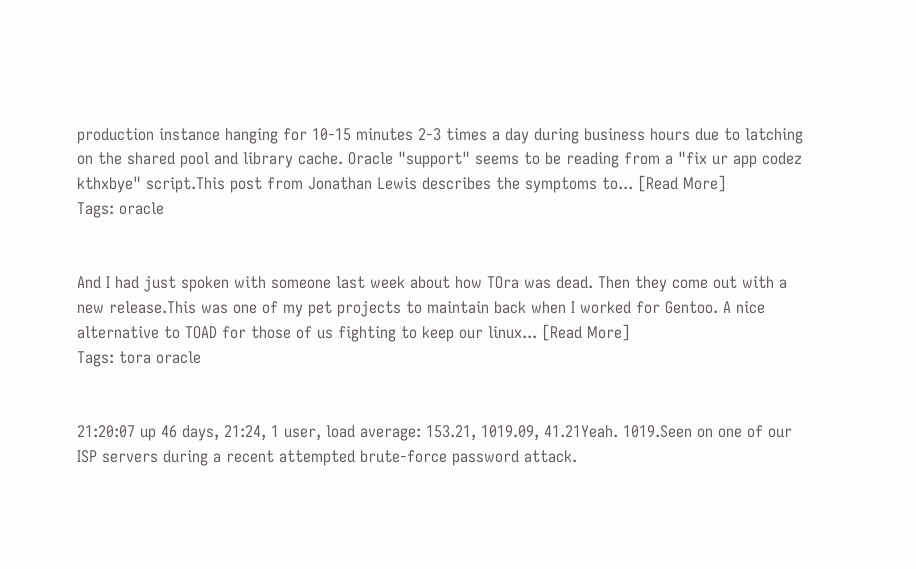production instance hanging for 10-15 minutes 2-3 times a day during business hours due to latching on the shared pool and library cache. Oracle "support" seems to be reading from a "fix ur app codez kthxbye" script.This post from Jonathan Lewis describes the symptoms to... [Read More]
Tags: oracle


And I had just spoken with someone last week about how TOra was dead. Then they come out with a new release.This was one of my pet projects to maintain back when I worked for Gentoo. A nice alternative to TOAD for those of us fighting to keep our linux... [Read More]
Tags: tora oracle


21:20:07 up 46 days, 21:24, 1 user, load average: 153.21, 1019.09, 41.21Yeah. 1019.Seen on one of our ISP servers during a recent attempted brute-force password attack.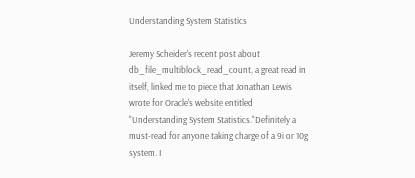Understanding System Statistics

Jeremy Scheider's recent post about db_file_multiblock_read_count, a great read in itself, linked me to piece that Jonathan Lewis wrote for Oracle's website entitled "Understanding System Statistics."Definitely a must-read for anyone taking charge of a 9i or 10g system. I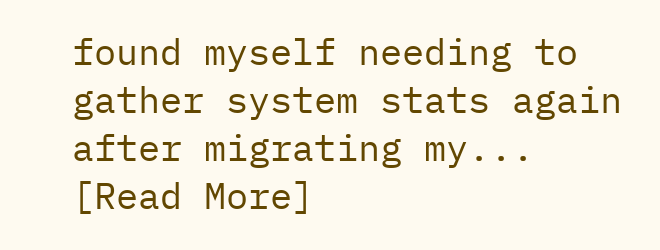found myself needing to gather system stats again after migrating my... [Read More]